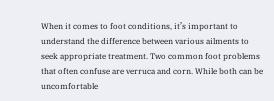When it comes to foot conditions, it’s important to understand the difference between various ailments to seek appropriate treatment. Two common foot problems that often confuse are verruca and corn. While both can be uncomfortable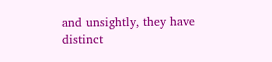and unsightly, they have distinct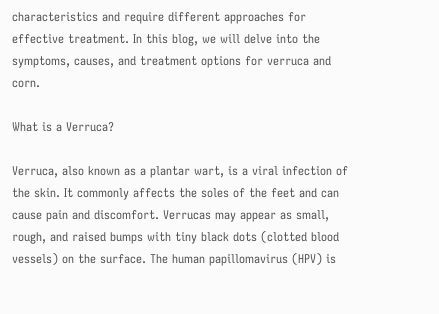characteristics and require different approaches for effective treatment. In this blog, we will delve into the symptoms, causes, and treatment options for verruca and corn.

What is a Verruca?

Verruca, also known as a plantar wart, is a viral infection of the skin. It commonly affects the soles of the feet and can cause pain and discomfort. Verrucas may appear as small, rough, and raised bumps with tiny black dots (clotted blood vessels) on the surface. The human papillomavirus (HPV) is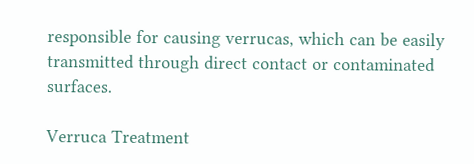responsible for causing verrucas, which can be easily transmitted through direct contact or contaminated surfaces.

Verruca Treatment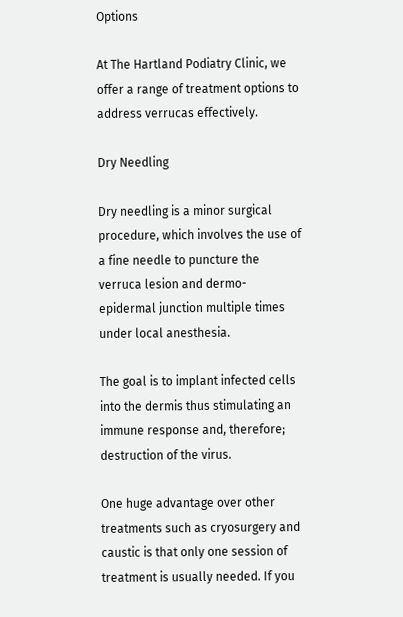Options

At The Hartland Podiatry Clinic, we offer a range of treatment options to address verrucas effectively.

Dry Needling

Dry needling is a minor surgical procedure, which involves the use of a fine needle to puncture the verruca lesion and dermo-epidermal junction multiple times under local anesthesia.

The goal is to implant infected cells into the dermis thus stimulating an immune response and, therefore; destruction of the virus.

One huge advantage over other treatments such as cryosurgery and caustic is that only one session of treatment is usually needed. If you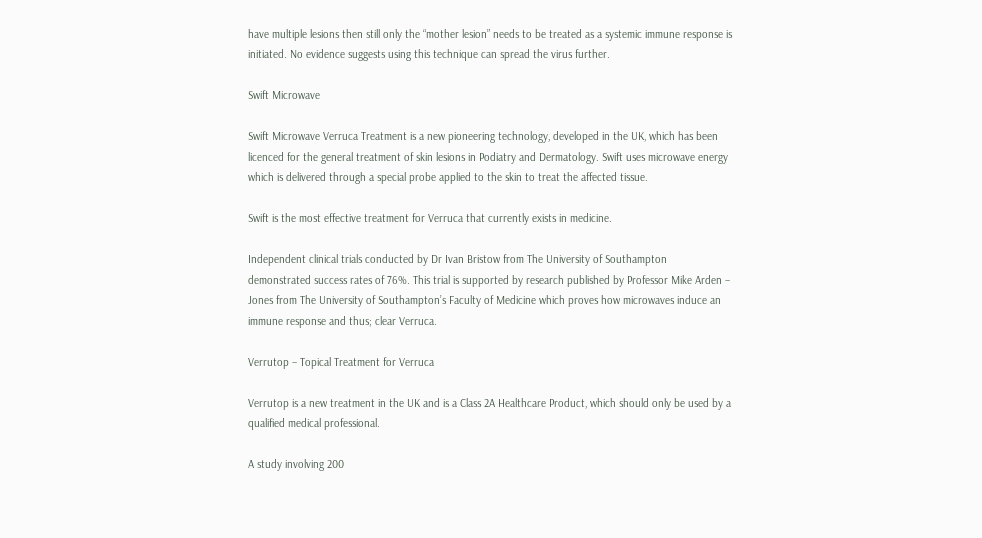have multiple lesions then still only the “mother lesion” needs to be treated as a systemic immune response is initiated. No evidence suggests using this technique can spread the virus further.

Swift Microwave

Swift Microwave Verruca Treatment is a new pioneering technology, developed in the UK, which has been licenced for the general treatment of skin lesions in Podiatry and Dermatology. Swift uses microwave energy which is delivered through a special probe applied to the skin to treat the affected tissue.

Swift is the most effective treatment for Verruca that currently exists in medicine.

Independent clinical trials conducted by Dr Ivan Bristow from The University of Southampton demonstrated success rates of 76%. This trial is supported by research published by Professor Mike Arden – Jones from The University of Southampton’s Faculty of Medicine which proves how microwaves induce an immune response and thus; clear Verruca.

Verrutop – Topical Treatment for Verruca

Verrutop is a new treatment in the UK and is a Class 2A Healthcare Product, which should only be used by a qualified medical professional.

A study involving 200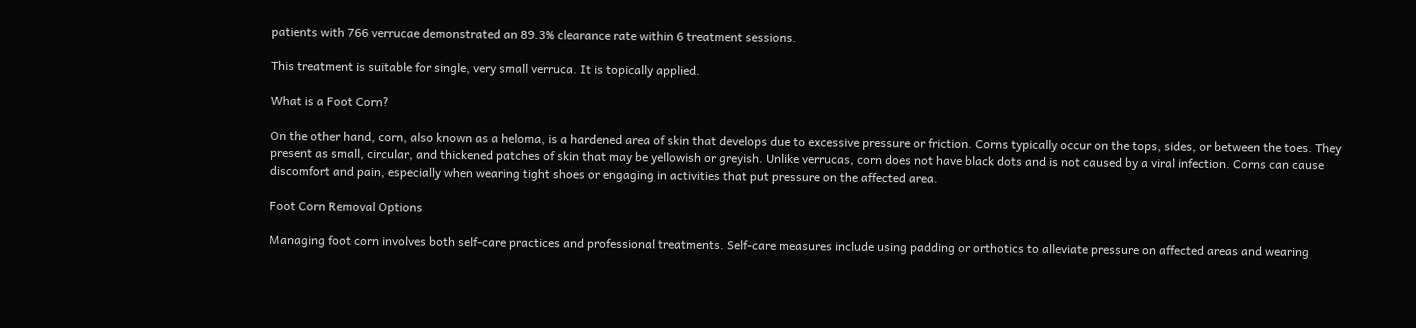patients with 766 verrucae demonstrated an 89.3% clearance rate within 6 treatment sessions.

This treatment is suitable for single, very small verruca. It is topically applied.

What is a Foot Corn?

On the other hand, corn, also known as a heloma, is a hardened area of skin that develops due to excessive pressure or friction. Corns typically occur on the tops, sides, or between the toes. They present as small, circular, and thickened patches of skin that may be yellowish or greyish. Unlike verrucas, corn does not have black dots and is not caused by a viral infection. Corns can cause discomfort and pain, especially when wearing tight shoes or engaging in activities that put pressure on the affected area.

Foot Corn Removal Options

Managing foot corn involves both self-care practices and professional treatments. Self-care measures include using padding or orthotics to alleviate pressure on affected areas and wearing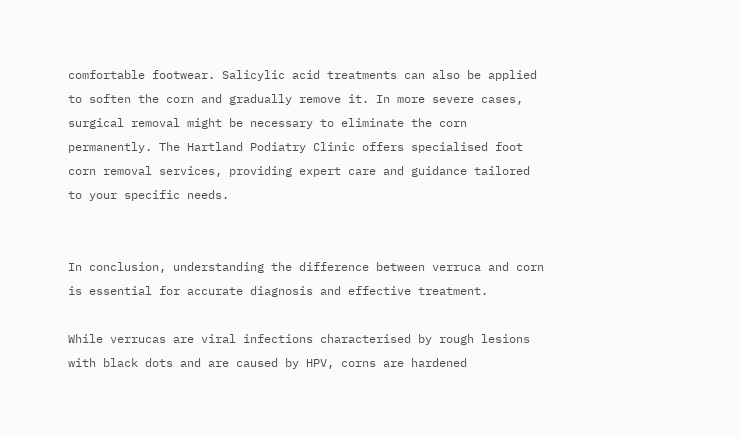comfortable footwear. Salicylic acid treatments can also be applied to soften the corn and gradually remove it. In more severe cases, surgical removal might be necessary to eliminate the corn permanently. The Hartland Podiatry Clinic offers specialised foot corn removal services, providing expert care and guidance tailored to your specific needs.


In conclusion, understanding the difference between verruca and corn is essential for accurate diagnosis and effective treatment.

While verrucas are viral infections characterised by rough lesions with black dots and are caused by HPV, corns are hardened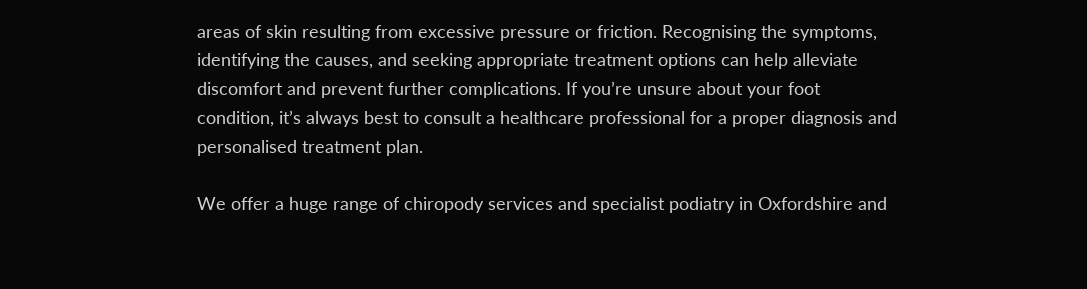areas of skin resulting from excessive pressure or friction. Recognising the symptoms, identifying the causes, and seeking appropriate treatment options can help alleviate discomfort and prevent further complications. If you’re unsure about your foot condition, it’s always best to consult a healthcare professional for a proper diagnosis and personalised treatment plan.

We offer a huge range of chiropody services and specialist podiatry in Oxfordshire and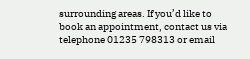surrounding areas. If you’d like to book an appointment, contact us via telephone 01235 798313 or email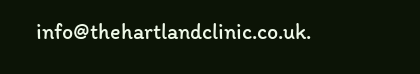info@thehartlandclinic.co.uk.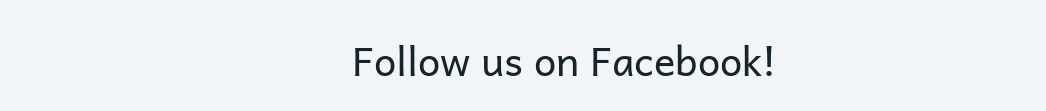Follow us on Facebook!